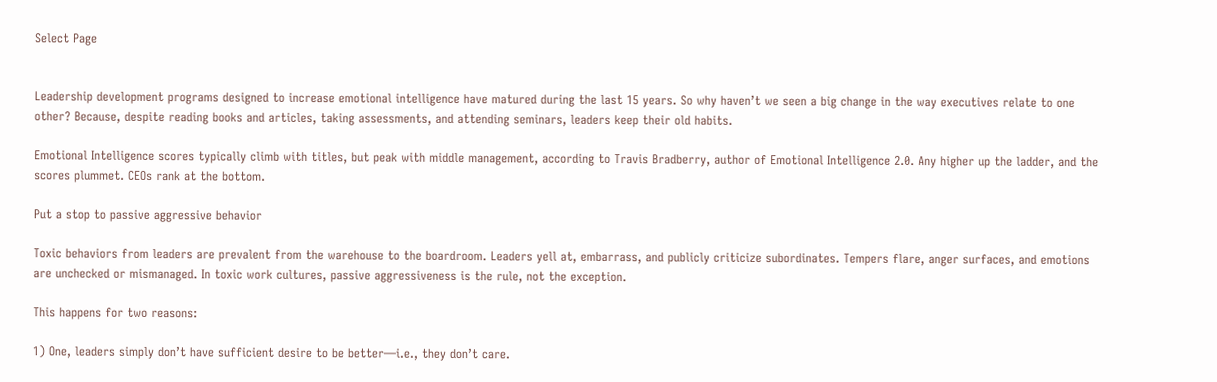Select Page


Leadership development programs designed to increase emotional intelligence have matured during the last 15 years. So why haven’t we seen a big change in the way executives relate to one other? Because, despite reading books and articles, taking assessments, and attending seminars, leaders keep their old habits.

Emotional Intelligence scores typically climb with titles, but peak with middle management, according to Travis Bradberry, author of Emotional Intelligence 2.0. Any higher up the ladder, and the scores plummet. CEOs rank at the bottom.

Put a stop to passive aggressive behavior

Toxic behaviors from leaders are prevalent from the warehouse to the boardroom. Leaders yell at, embarrass, and publicly criticize subordinates. Tempers flare, anger surfaces, and emotions are unchecked or mismanaged. In toxic work cultures, passive aggressiveness is the rule, not the exception.

This happens for two reasons:

1) One, leaders simply don’t have sufficient desire to be better—i.e., they don’t care.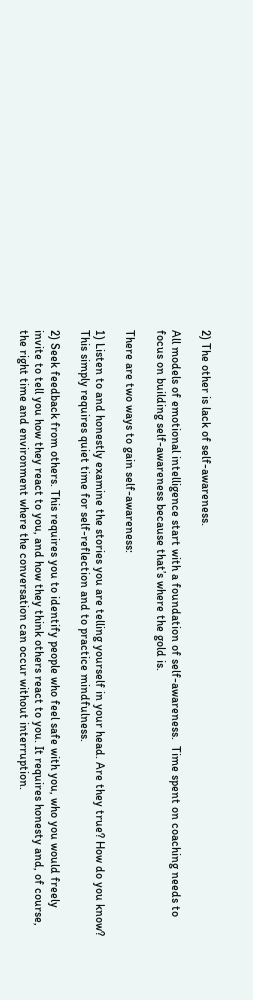2) The other is lack of self-awareness.

All models of emotional intelligence start with a foundation of self-awareness.  Time spent on coaching needs to focus on building self-awareness because that’s where the gold is.

There are two ways to gain self-awareness:

1) Listen to and honestly examine the stories you are telling yourself in your head. Are they true? How do you know? This simply requires quiet time for self-reflection and to practice mindfulness.

2) Seek feedback from others. This requires you to identify people who feel safe with you, who you would freely invite to tell you how they react to you, and how they think others react to you. It requires honesty and, of course, the right time and environment where the conversation can occur without interruption.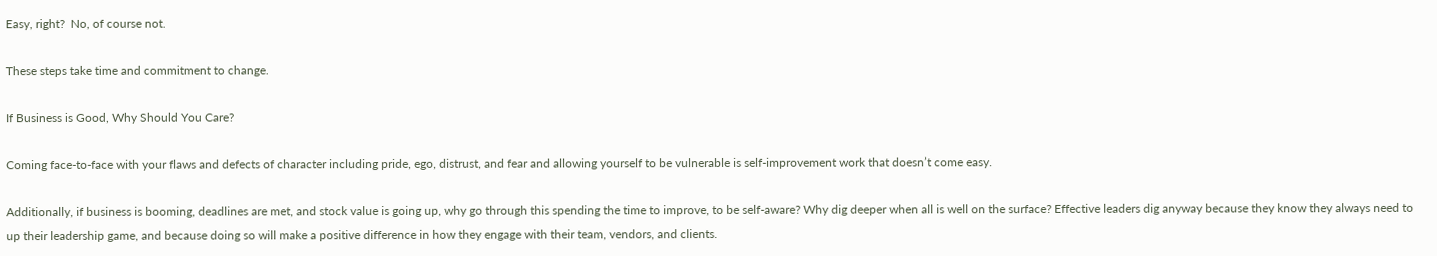Easy, right?  No, of course not.

These steps take time and commitment to change.

If Business is Good, Why Should You Care?

Coming face-to-face with your flaws and defects of character including pride, ego, distrust, and fear and allowing yourself to be vulnerable is self-improvement work that doesn’t come easy.

Additionally, if business is booming, deadlines are met, and stock value is going up, why go through this spending the time to improve, to be self-aware? Why dig deeper when all is well on the surface? Effective leaders dig anyway because they know they always need to up their leadership game, and because doing so will make a positive difference in how they engage with their team, vendors, and clients.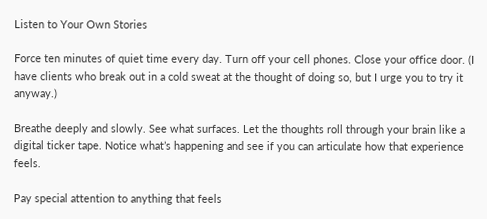Listen to Your Own Stories

Force ten minutes of quiet time every day. Turn off your cell phones. Close your office door. (I have clients who break out in a cold sweat at the thought of doing so, but I urge you to try it anyway.)

Breathe deeply and slowly. See what surfaces. Let the thoughts roll through your brain like a digital ticker tape. Notice what’s happening and see if you can articulate how that experience feels.

Pay special attention to anything that feels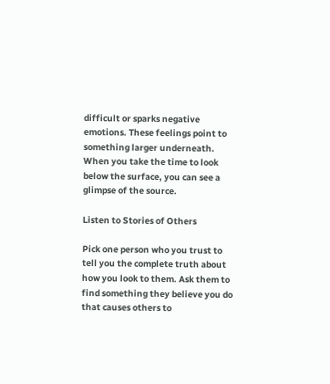difficult or sparks negative emotions. These feelings point to something larger underneath. When you take the time to look below the surface, you can see a glimpse of the source.

Listen to Stories of Others

Pick one person who you trust to tell you the complete truth about how you look to them. Ask them to find something they believe you do that causes others to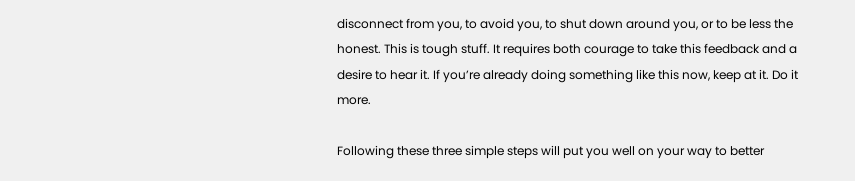disconnect from you, to avoid you, to shut down around you, or to be less the honest. This is tough stuff. It requires both courage to take this feedback and a desire to hear it. If you’re already doing something like this now, keep at it. Do it more.

Following these three simple steps will put you well on your way to better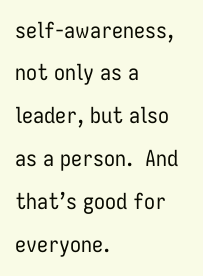self-awareness, not only as a leader, but also as a person.  And that’s good for everyone.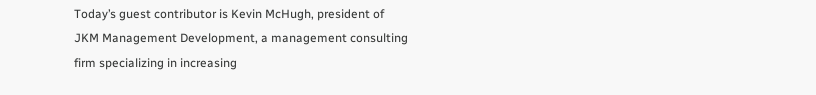Today’s guest contributor is Kevin McHugh, president of JKM Management Development, a management consulting firm specializing in increasing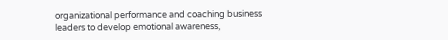organizational performance and coaching business leaders to develop emotional awareness,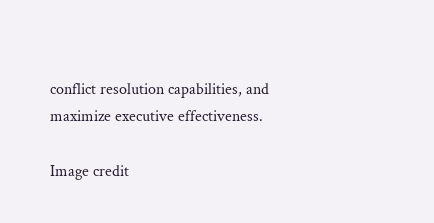conflict resolution capabilities, and maximize executive effectiveness.

Image credit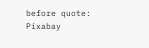before quote: Pixabay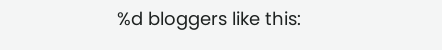%d bloggers like this: